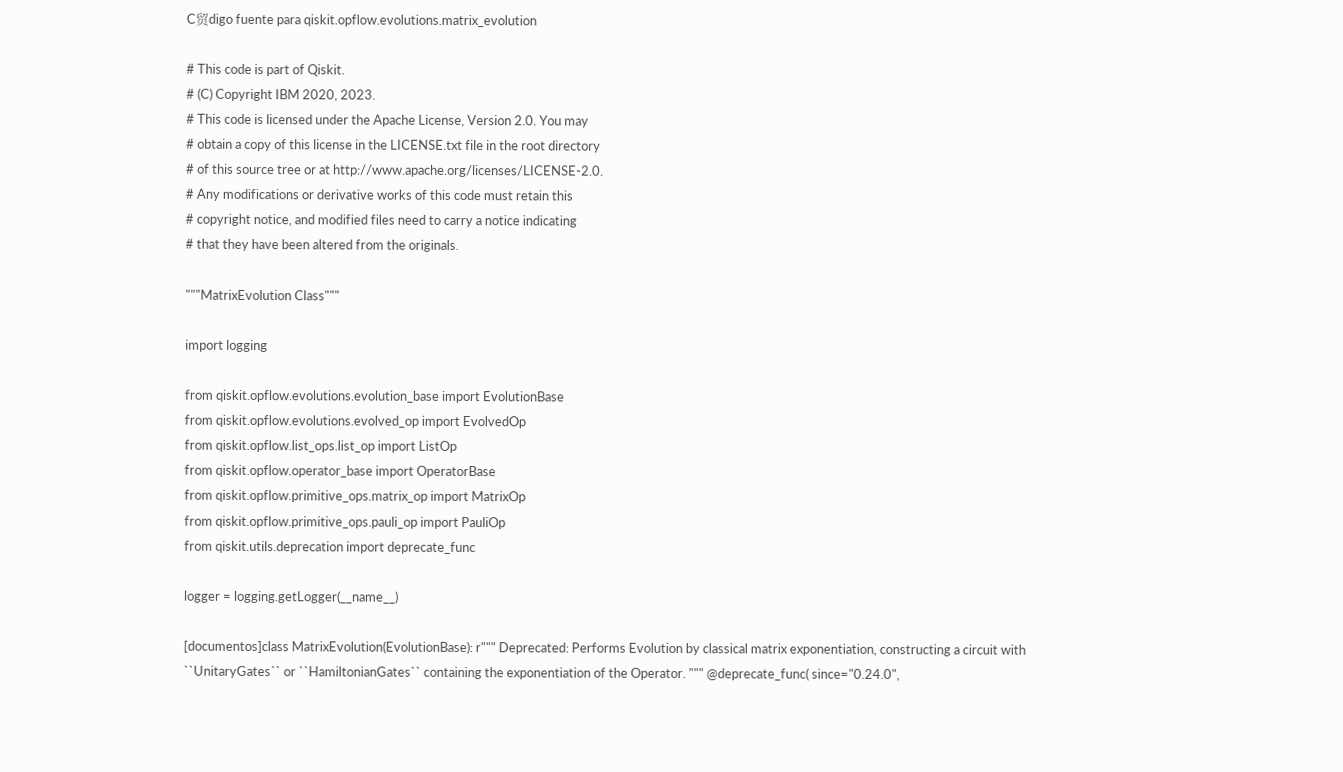C贸digo fuente para qiskit.opflow.evolutions.matrix_evolution

# This code is part of Qiskit.
# (C) Copyright IBM 2020, 2023.
# This code is licensed under the Apache License, Version 2.0. You may
# obtain a copy of this license in the LICENSE.txt file in the root directory
# of this source tree or at http://www.apache.org/licenses/LICENSE-2.0.
# Any modifications or derivative works of this code must retain this
# copyright notice, and modified files need to carry a notice indicating
# that they have been altered from the originals.

"""MatrixEvolution Class"""

import logging

from qiskit.opflow.evolutions.evolution_base import EvolutionBase
from qiskit.opflow.evolutions.evolved_op import EvolvedOp
from qiskit.opflow.list_ops.list_op import ListOp
from qiskit.opflow.operator_base import OperatorBase
from qiskit.opflow.primitive_ops.matrix_op import MatrixOp
from qiskit.opflow.primitive_ops.pauli_op import PauliOp
from qiskit.utils.deprecation import deprecate_func

logger = logging.getLogger(__name__)

[documentos]class MatrixEvolution(EvolutionBase): r""" Deprecated: Performs Evolution by classical matrix exponentiation, constructing a circuit with ``UnitaryGates`` or ``HamiltonianGates`` containing the exponentiation of the Operator. """ @deprecate_func( since="0.24.0",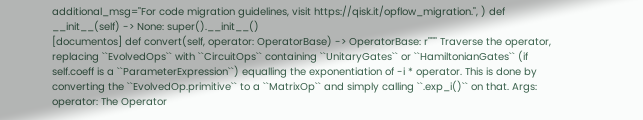additional_msg="For code migration guidelines, visit https://qisk.it/opflow_migration.", ) def __init__(self) -> None: super().__init__()
[documentos] def convert(self, operator: OperatorBase) -> OperatorBase: r""" Traverse the operator, replacing ``EvolvedOps`` with ``CircuitOps`` containing ``UnitaryGates`` or ``HamiltonianGates`` (if self.coeff is a ``ParameterExpression``) equalling the exponentiation of -i * operator. This is done by converting the ``EvolvedOp.primitive`` to a ``MatrixOp`` and simply calling ``.exp_i()`` on that. Args: operator: The Operator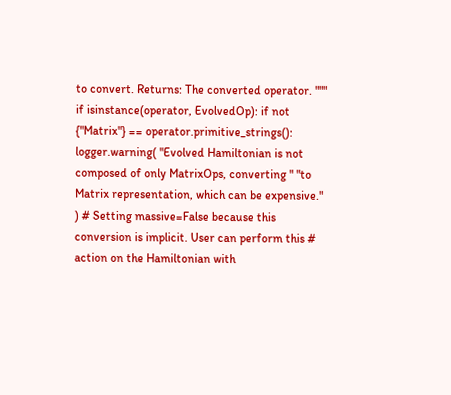to convert. Returns: The converted operator. """ if isinstance(operator, EvolvedOp): if not {"Matrix"} == operator.primitive_strings(): logger.warning( "Evolved Hamiltonian is not composed of only MatrixOps, converting " "to Matrix representation, which can be expensive." ) # Setting massive=False because this conversion is implicit. User can perform this # action on the Hamiltonian with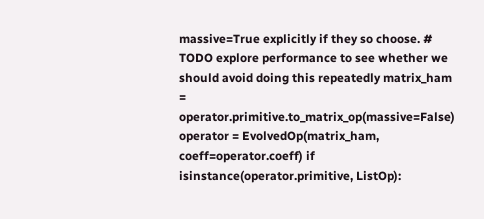massive=True explicitly if they so choose. # TODO explore performance to see whether we should avoid doing this repeatedly matrix_ham = operator.primitive.to_matrix_op(massive=False) operator = EvolvedOp(matrix_ham, coeff=operator.coeff) if isinstance(operator.primitive, ListOp):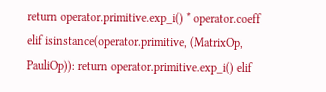return operator.primitive.exp_i() * operator.coeff elif isinstance(operator.primitive, (MatrixOp, PauliOp)): return operator.primitive.exp_i() elif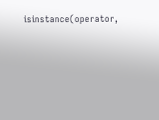isinstance(operator,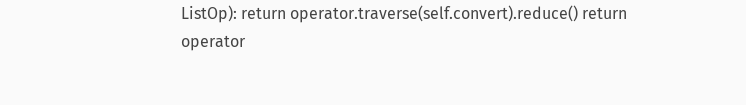ListOp): return operator.traverse(self.convert).reduce() return operator